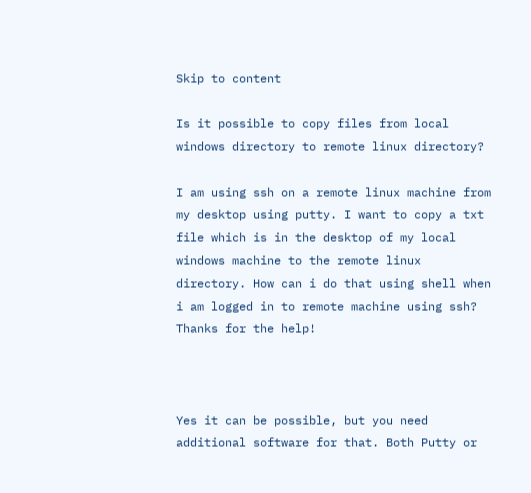Skip to content

Is it possible to copy files from local windows directory to remote linux directory?

I am using ssh on a remote linux machine from my desktop using putty. I want to copy a txt file which is in the desktop of my local windows machine to the remote linux directory. How can i do that using shell when i am logged in to remote machine using ssh? Thanks for the help!



Yes it can be possible, but you need additional software for that. Both Putty or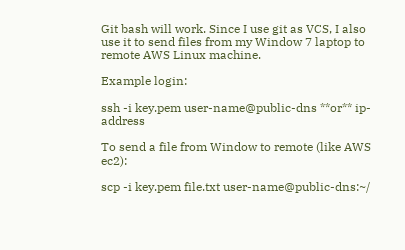Git bash will work. Since I use git as VCS, I also use it to send files from my Window 7 laptop to remote AWS Linux machine.

Example login:

ssh -i key.pem user-name@public-dns **or** ip-address

To send a file from Window to remote (like AWS ec2):

scp -i key.pem file.txt user-name@public-dns:~/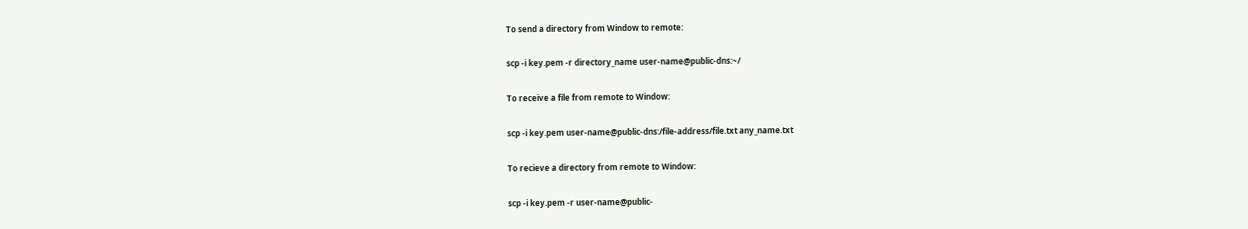To send a directory from Window to remote:

scp -i key.pem -r directory_name user-name@public-dns:~/

To receive a file from remote to Window:

scp -i key.pem user-name@public-dns:/file-address/file.txt any_name.txt

To recieve a directory from remote to Window:

scp -i key.pem -r user-name@public-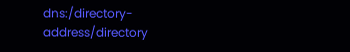dns:/directory-address/directory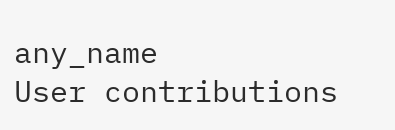any_name
User contributions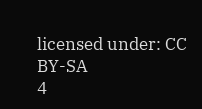licensed under: CC BY-SA
4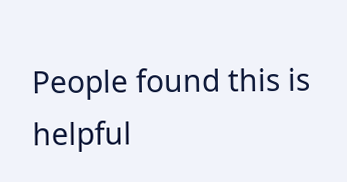People found this is helpful